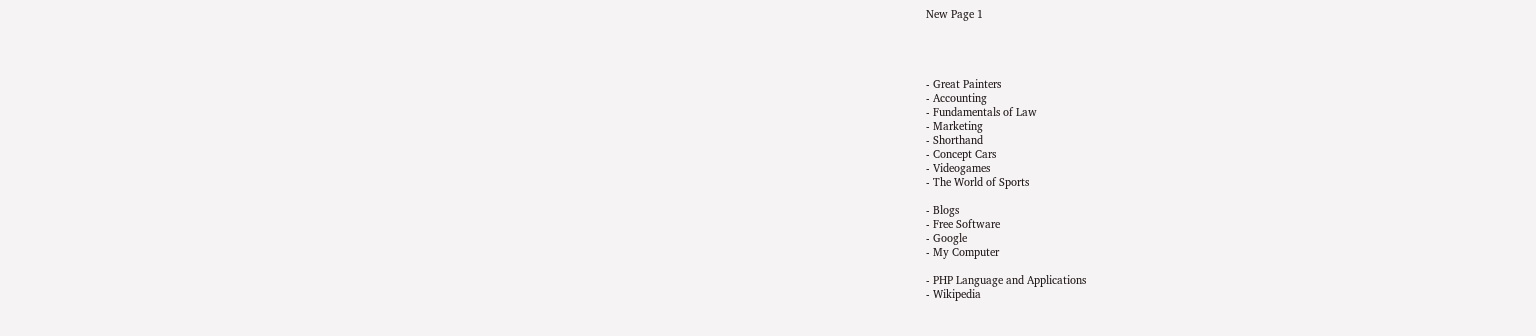New Page 1




- Great Painters
- Accounting
- Fundamentals of Law
- Marketing
- Shorthand
- Concept Cars
- Videogames
- The World of Sports

- Blogs
- Free Software
- Google
- My Computer

- PHP Language and Applications
- Wikipedia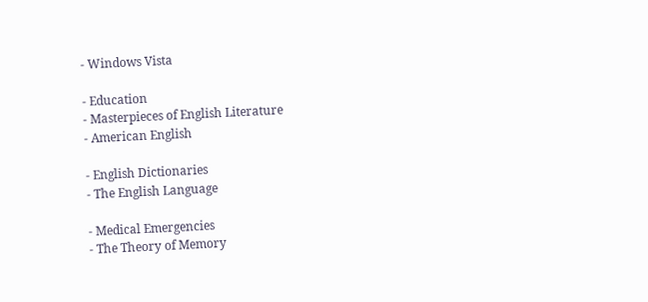- Windows Vista

- Education
- Masterpieces of English Literature
- American English

- English Dictionaries
- The English Language

- Medical Emergencies
- The Theory of Memory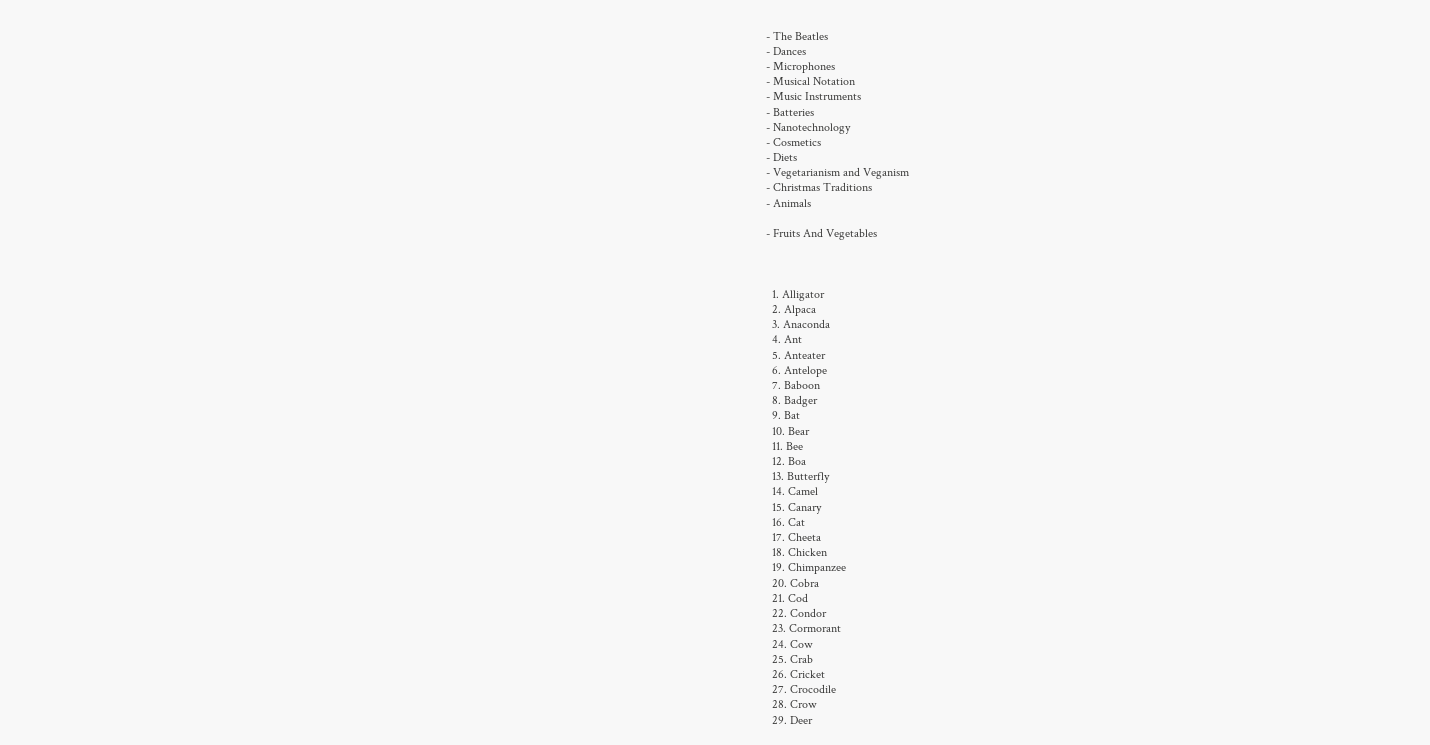- The Beatles
- Dances
- Microphones
- Musical Notation
- Music Instruments
- Batteries
- Nanotechnology
- Cosmetics
- Diets
- Vegetarianism and Veganism
- Christmas Traditions
- Animals

- Fruits And Vegetables



  1. Alligator
  2. Alpaca
  3. Anaconda
  4. Ant
  5. Anteater
  6. Antelope
  7. Baboon
  8. Badger
  9. Bat
  10. Bear
  11. Bee
  12. Boa
  13. Butterfly
  14. Camel
  15. Canary
  16. Cat
  17. Cheeta
  18. Chicken
  19. Chimpanzee
  20. Cobra
  21. Cod
  22. Condor
  23. Cormorant
  24. Cow
  25. Crab
  26. Cricket
  27. Crocodile
  28. Crow
  29. Deer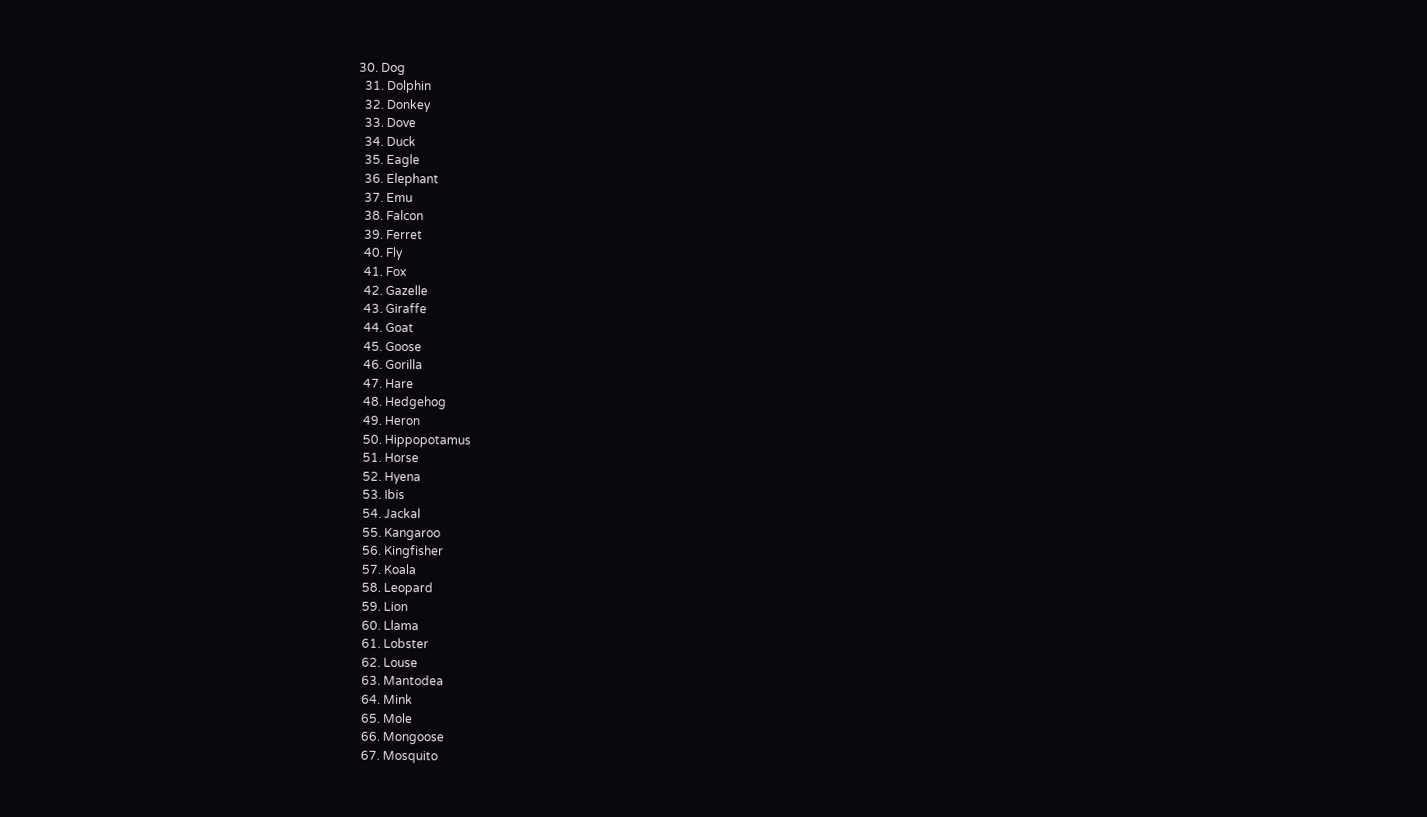30. Dog
  31. Dolphin
  32. Donkey
  33. Dove
  34. Duck
  35. Eagle
  36. Elephant
  37. Emu
  38. Falcon
  39. Ferret
  40. Fly
  41. Fox
  42. Gazelle
  43. Giraffe
  44. Goat
  45. Goose
  46. Gorilla
  47. Hare
  48. Hedgehog
  49. Heron
  50. Hippopotamus
  51. Horse
  52. Hyena
  53. Ibis
  54. Jackal
  55. Kangaroo
  56. Kingfisher
  57. Koala
  58. Leopard
  59. Lion
  60. Llama
  61. Lobster
  62. Louse
  63. Mantodea
  64. Mink
  65. Mole
  66. Mongoose
  67. Mosquito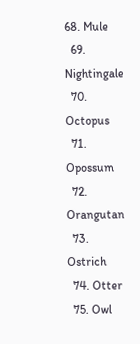68. Mule
  69. Nightingale
  70. Octopus
  71. Opossum
  72. Orangutan
  73. Ostrich
  74. Otter
  75. Owl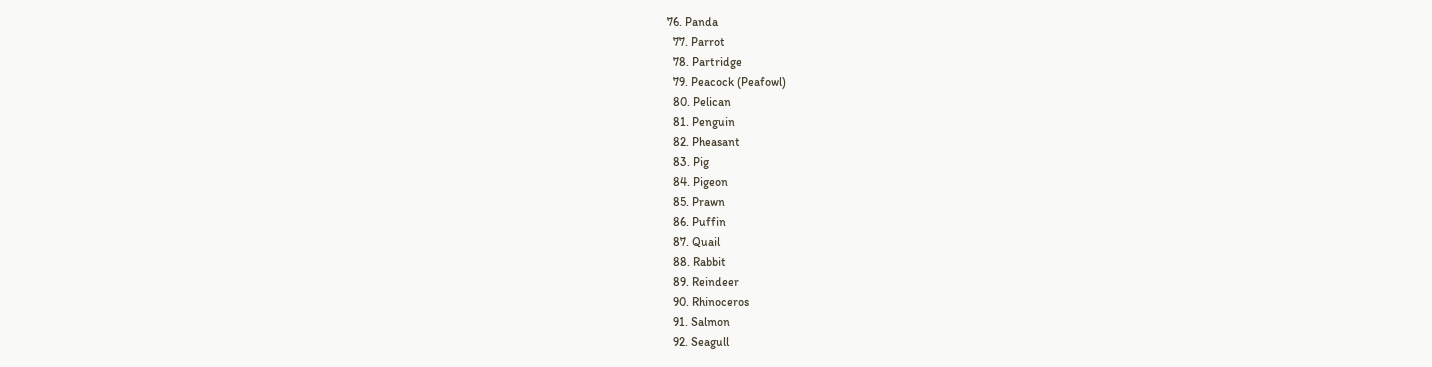76. Panda
  77. Parrot
  78. Partridge
  79. Peacock (Peafowl)
  80. Pelican
  81. Penguin
  82. Pheasant
  83. Pig
  84. Pigeon
  85. Prawn
  86. Puffin
  87. Quail
  88. Rabbit
  89. Reindeer
  90. Rhinoceros
  91. Salmon
  92. Seagull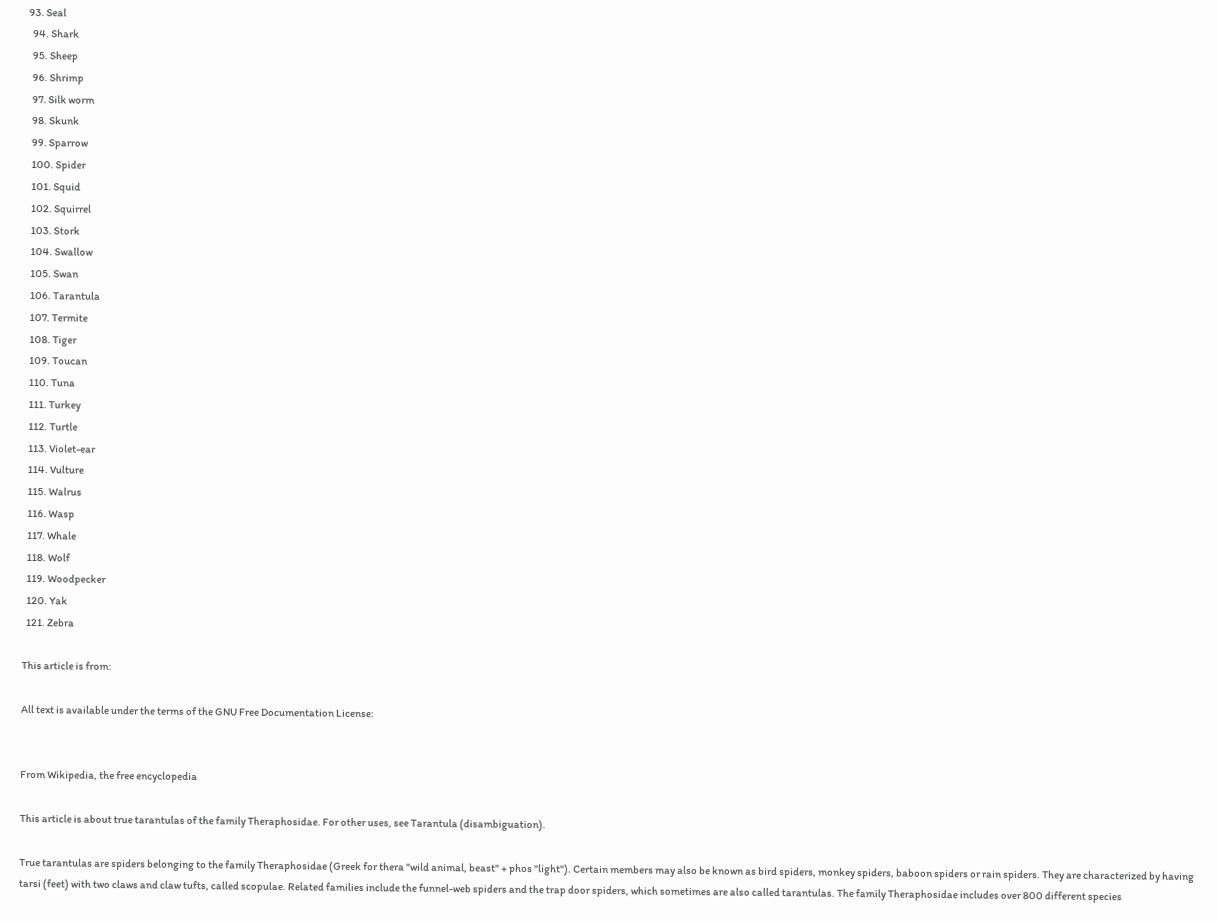93. Seal
  94. Shark
  95. Sheep
  96. Shrimp
  97. Silk worm
  98. Skunk
  99. Sparrow
  100. Spider
  101. Squid
  102. Squirrel
  103. Stork
  104. Swallow
  105. Swan
  106. Tarantula
  107. Termite
  108. Tiger
  109. Toucan
  110. Tuna
  111. Turkey
  112. Turtle
  113. Violet-ear
  114. Vulture
  115. Walrus
  116. Wasp
  117. Whale
  118. Wolf
  119. Woodpecker
  120. Yak
  121. Zebra

This article is from:

All text is available under the terms of the GNU Free Documentation License:


From Wikipedia, the free encyclopedia

This article is about true tarantulas of the family Theraphosidae. For other uses, see Tarantula (disambiguation).

True tarantulas are spiders belonging to the family Theraphosidae (Greek for thera "wild animal, beast" + phos "light"). Certain members may also be known as bird spiders, monkey spiders, baboon spiders or rain spiders. They are characterized by having tarsi (feet) with two claws and claw tufts, called scopulae. Related families include the funnel-web spiders and the trap door spiders, which sometimes are also called tarantulas. The family Theraphosidae includes over 800 different species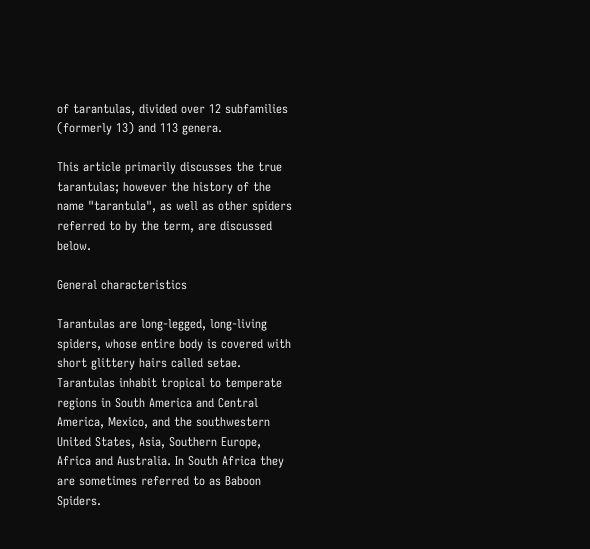of tarantulas, divided over 12 subfamilies (formerly 13) and 113 genera.

This article primarily discusses the true tarantulas; however the history of the name "tarantula", as well as other spiders referred to by the term, are discussed below.

General characteristics

Tarantulas are long-legged, long-living spiders, whose entire body is covered with short glittery hairs called setae. Tarantulas inhabit tropical to temperate regions in South America and Central America, Mexico, and the southwestern United States, Asia, Southern Europe, Africa and Australia. In South Africa they are sometimes referred to as Baboon Spiders.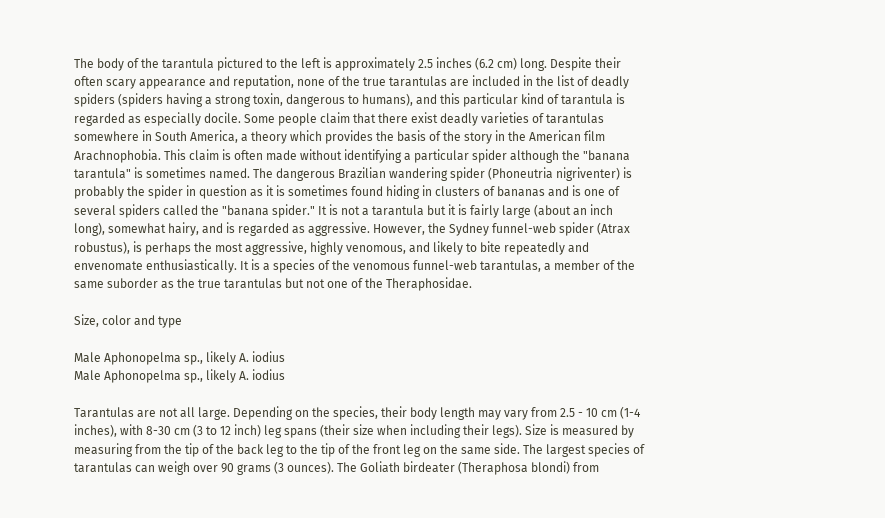The body of the tarantula pictured to the left is approximately 2.5 inches (6.2 cm) long. Despite their often scary appearance and reputation, none of the true tarantulas are included in the list of deadly spiders (spiders having a strong toxin, dangerous to humans), and this particular kind of tarantula is regarded as especially docile. Some people claim that there exist deadly varieties of tarantulas somewhere in South America, a theory which provides the basis of the story in the American film Arachnophobia. This claim is often made without identifying a particular spider although the "banana tarantula" is sometimes named. The dangerous Brazilian wandering spider (Phoneutria nigriventer) is probably the spider in question as it is sometimes found hiding in clusters of bananas and is one of several spiders called the "banana spider." It is not a tarantula but it is fairly large (about an inch long), somewhat hairy, and is regarded as aggressive. However, the Sydney funnel-web spider (Atrax robustus), is perhaps the most aggressive, highly venomous, and likely to bite repeatedly and envenomate enthusiastically. It is a species of the venomous funnel-web tarantulas, a member of the same suborder as the true tarantulas but not one of the Theraphosidae.

Size, color and type

Male Aphonopelma sp., likely A. iodius
Male Aphonopelma sp., likely A. iodius

Tarantulas are not all large. Depending on the species, their body length may vary from 2.5 - 10 cm (1-4 inches), with 8-30 cm (3 to 12 inch) leg spans (their size when including their legs). Size is measured by measuring from the tip of the back leg to the tip of the front leg on the same side. The largest species of tarantulas can weigh over 90 grams (3 ounces). The Goliath birdeater (Theraphosa blondi) from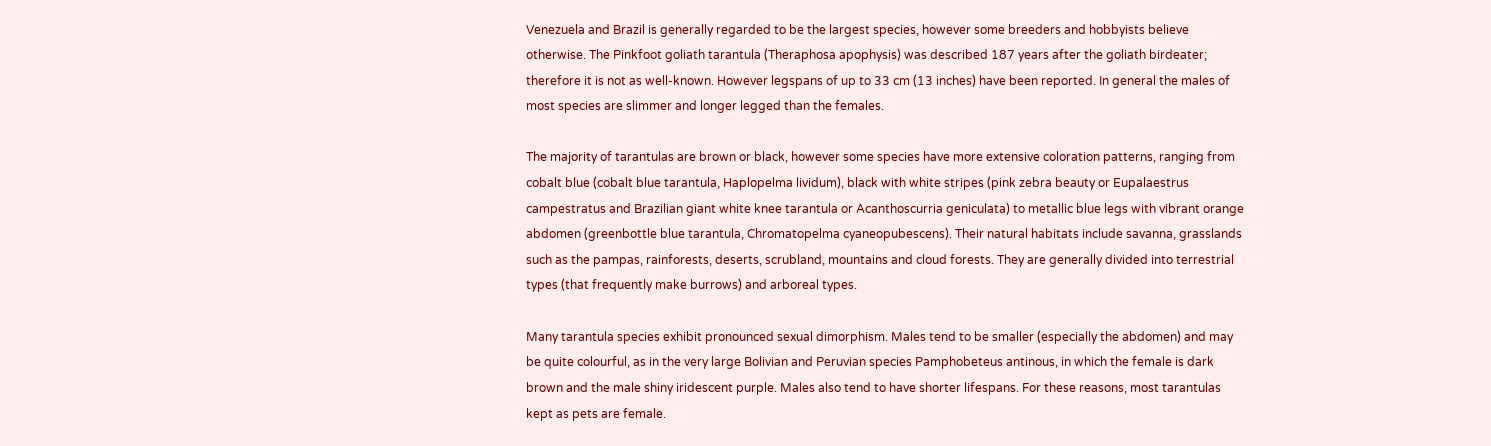Venezuela and Brazil is generally regarded to be the largest species, however some breeders and hobbyists believe otherwise. The Pinkfoot goliath tarantula (Theraphosa apophysis) was described 187 years after the goliath birdeater; therefore it is not as well-known. However legspans of up to 33 cm (13 inches) have been reported. In general the males of most species are slimmer and longer legged than the females.

The majority of tarantulas are brown or black, however some species have more extensive coloration patterns, ranging from cobalt blue (cobalt blue tarantula, Haplopelma lividum), black with white stripes (pink zebra beauty or Eupalaestrus campestratus and Brazilian giant white knee tarantula or Acanthoscurria geniculata) to metallic blue legs with vibrant orange abdomen (greenbottle blue tarantula, Chromatopelma cyaneopubescens). Their natural habitats include savanna, grasslands such as the pampas, rainforests, deserts, scrubland, mountains and cloud forests. They are generally divided into terrestrial types (that frequently make burrows) and arboreal types.

Many tarantula species exhibit pronounced sexual dimorphism. Males tend to be smaller (especially the abdomen) and may be quite colourful, as in the very large Bolivian and Peruvian species Pamphobeteus antinous, in which the female is dark brown and the male shiny iridescent purple. Males also tend to have shorter lifespans. For these reasons, most tarantulas kept as pets are female.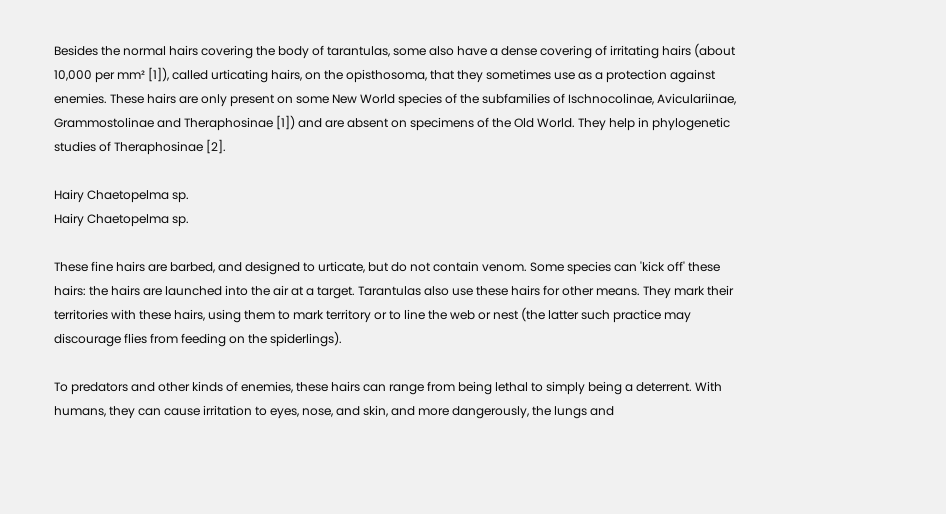Besides the normal hairs covering the body of tarantulas, some also have a dense covering of irritating hairs (about 10,000 per mm² [1]), called urticating hairs, on the opisthosoma, that they sometimes use as a protection against enemies. These hairs are only present on some New World species of the subfamilies of Ischnocolinae, Aviculariinae, Grammostolinae and Theraphosinae [1]) and are absent on specimens of the Old World. They help in phylogenetic studies of Theraphosinae [2].

Hairy Chaetopelma sp.
Hairy Chaetopelma sp.

These fine hairs are barbed, and designed to urticate, but do not contain venom. Some species can 'kick off' these hairs: the hairs are launched into the air at a target. Tarantulas also use these hairs for other means. They mark their territories with these hairs, using them to mark territory or to line the web or nest (the latter such practice may discourage flies from feeding on the spiderlings).

To predators and other kinds of enemies, these hairs can range from being lethal to simply being a deterrent. With humans, they can cause irritation to eyes, nose, and skin, and more dangerously, the lungs and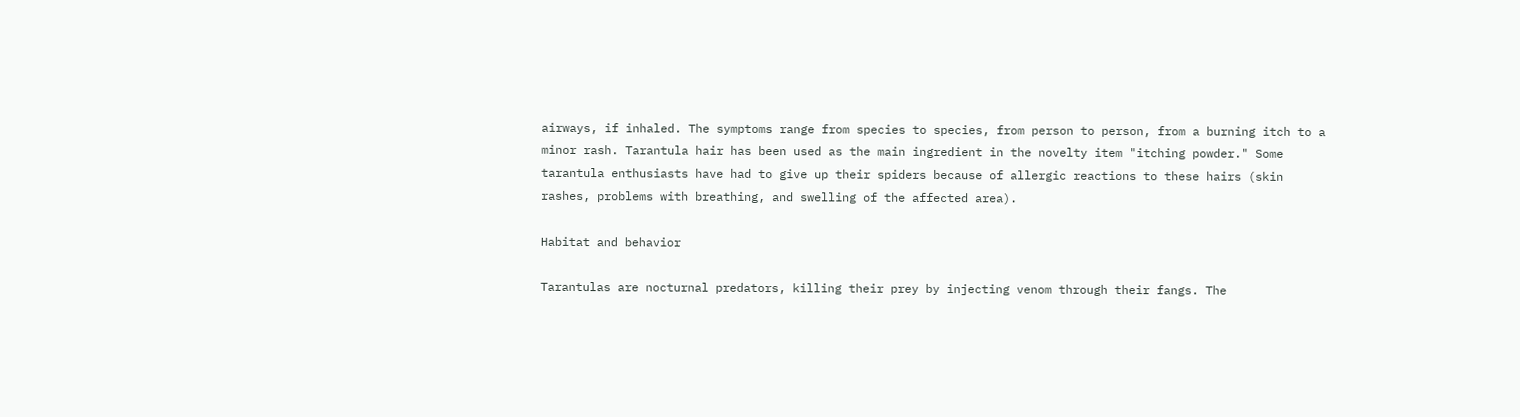airways, if inhaled. The symptoms range from species to species, from person to person, from a burning itch to a minor rash. Tarantula hair has been used as the main ingredient in the novelty item "itching powder." Some tarantula enthusiasts have had to give up their spiders because of allergic reactions to these hairs (skin rashes, problems with breathing, and swelling of the affected area).

Habitat and behavior

Tarantulas are nocturnal predators, killing their prey by injecting venom through their fangs. The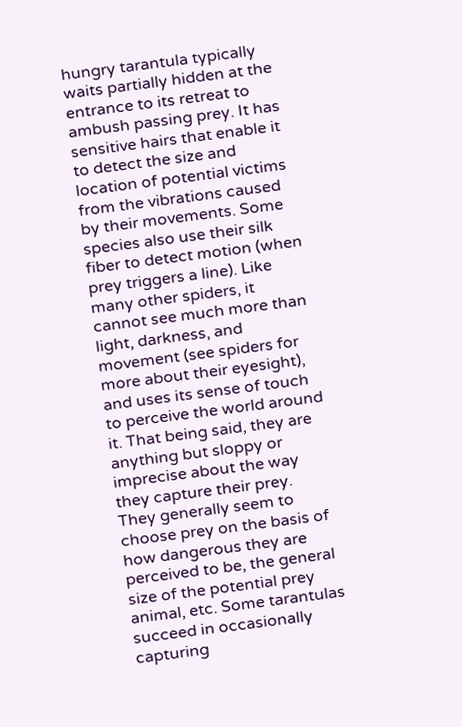hungry tarantula typically waits partially hidden at the entrance to its retreat to ambush passing prey. It has sensitive hairs that enable it to detect the size and location of potential victims from the vibrations caused by their movements. Some species also use their silk fiber to detect motion (when prey triggers a line). Like many other spiders, it cannot see much more than light, darkness, and movement (see spiders for more about their eyesight), and uses its sense of touch to perceive the world around it. That being said, they are anything but sloppy or imprecise about the way they capture their prey. They generally seem to choose prey on the basis of how dangerous they are perceived to be, the general size of the potential prey animal, etc. Some tarantulas succeed in occasionally capturing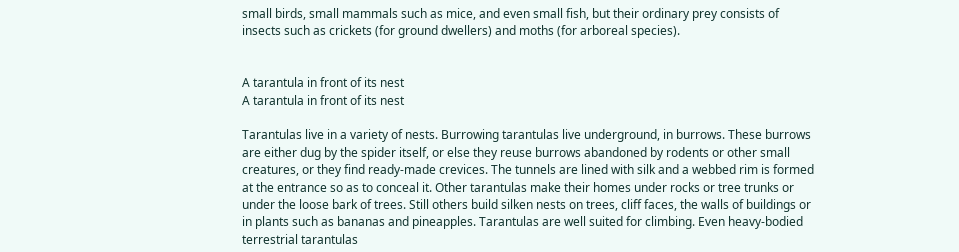small birds, small mammals such as mice, and even small fish, but their ordinary prey consists of insects such as crickets (for ground dwellers) and moths (for arboreal species).


A tarantula in front of its nest
A tarantula in front of its nest

Tarantulas live in a variety of nests. Burrowing tarantulas live underground, in burrows. These burrows are either dug by the spider itself, or else they reuse burrows abandoned by rodents or other small creatures, or they find ready-made crevices. The tunnels are lined with silk and a webbed rim is formed at the entrance so as to conceal it. Other tarantulas make their homes under rocks or tree trunks or under the loose bark of trees. Still others build silken nests on trees, cliff faces, the walls of buildings or in plants such as bananas and pineapples. Tarantulas are well suited for climbing. Even heavy-bodied terrestrial tarantulas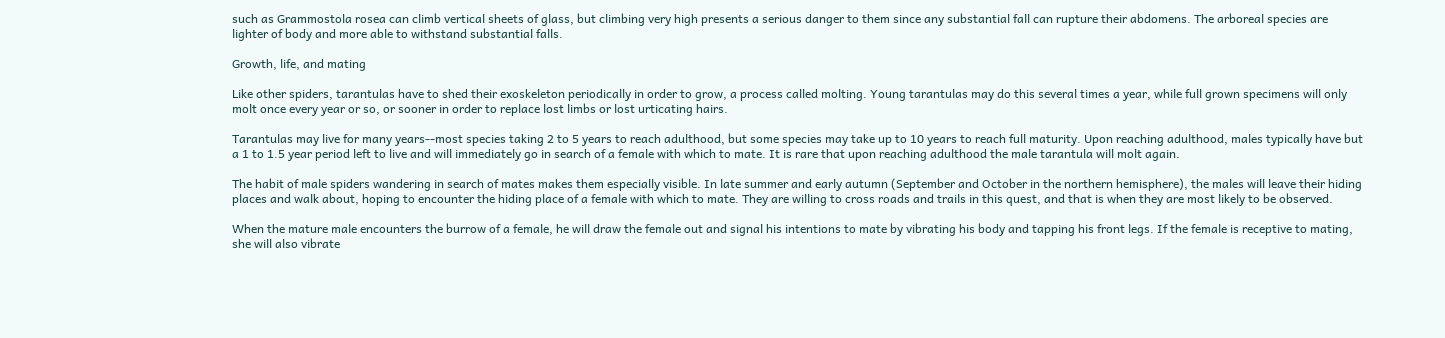such as Grammostola rosea can climb vertical sheets of glass, but climbing very high presents a serious danger to them since any substantial fall can rupture their abdomens. The arboreal species are lighter of body and more able to withstand substantial falls.

Growth, life, and mating

Like other spiders, tarantulas have to shed their exoskeleton periodically in order to grow, a process called molting. Young tarantulas may do this several times a year, while full grown specimens will only molt once every year or so, or sooner in order to replace lost limbs or lost urticating hairs.

Tarantulas may live for many years--most species taking 2 to 5 years to reach adulthood, but some species may take up to 10 years to reach full maturity. Upon reaching adulthood, males typically have but a 1 to 1.5 year period left to live and will immediately go in search of a female with which to mate. It is rare that upon reaching adulthood the male tarantula will molt again.

The habit of male spiders wandering in search of mates makes them especially visible. In late summer and early autumn (September and October in the northern hemisphere), the males will leave their hiding places and walk about, hoping to encounter the hiding place of a female with which to mate. They are willing to cross roads and trails in this quest, and that is when they are most likely to be observed.

When the mature male encounters the burrow of a female, he will draw the female out and signal his intentions to mate by vibrating his body and tapping his front legs. If the female is receptive to mating, she will also vibrate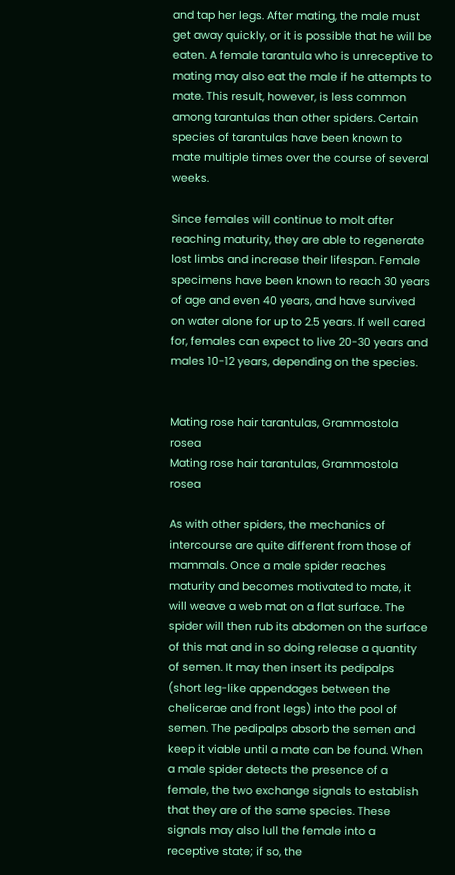and tap her legs. After mating, the male must get away quickly, or it is possible that he will be eaten. A female tarantula who is unreceptive to mating may also eat the male if he attempts to mate. This result, however, is less common among tarantulas than other spiders. Certain species of tarantulas have been known to mate multiple times over the course of several weeks.

Since females will continue to molt after reaching maturity, they are able to regenerate lost limbs and increase their lifespan. Female specimens have been known to reach 30 years of age and even 40 years, and have survived on water alone for up to 2.5 years. If well cared for, females can expect to live 20-30 years and males 10-12 years, depending on the species.


Mating rose hair tarantulas, Grammostola rosea
Mating rose hair tarantulas, Grammostola rosea

As with other spiders, the mechanics of intercourse are quite different from those of mammals. Once a male spider reaches maturity and becomes motivated to mate, it will weave a web mat on a flat surface. The spider will then rub its abdomen on the surface of this mat and in so doing release a quantity of semen. It may then insert its pedipalps (short leg-like appendages between the chelicerae and front legs) into the pool of semen. The pedipalps absorb the semen and keep it viable until a mate can be found. When a male spider detects the presence of a female, the two exchange signals to establish that they are of the same species. These signals may also lull the female into a receptive state; if so, the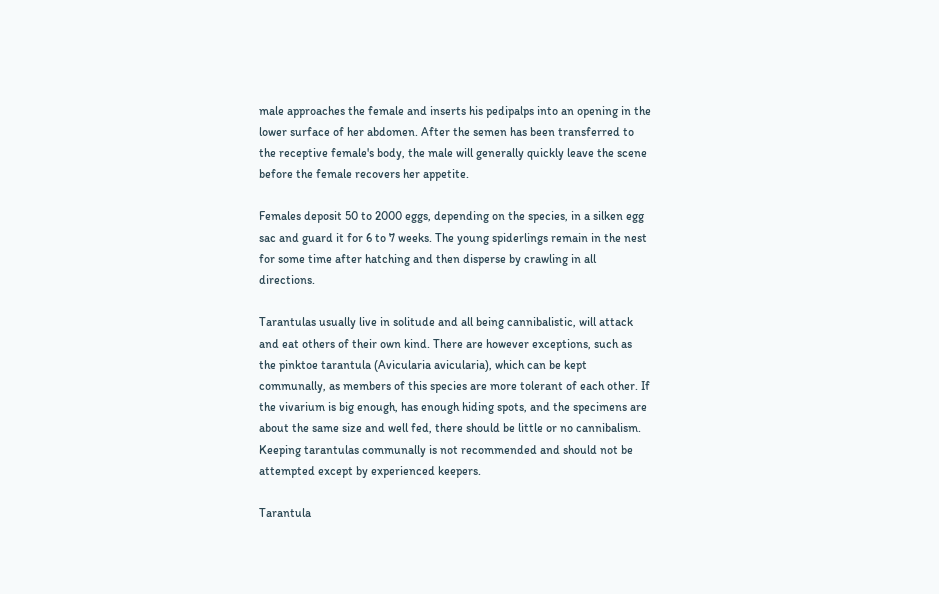male approaches the female and inserts his pedipalps into an opening in the lower surface of her abdomen. After the semen has been transferred to the receptive female's body, the male will generally quickly leave the scene before the female recovers her appetite.

Females deposit 50 to 2000 eggs, depending on the species, in a silken egg sac and guard it for 6 to 7 weeks. The young spiderlings remain in the nest for some time after hatching and then disperse by crawling in all directions.

Tarantulas usually live in solitude and all being cannibalistic, will attack and eat others of their own kind. There are however exceptions, such as the pinktoe tarantula (Avicularia avicularia), which can be kept communally, as members of this species are more tolerant of each other. If the vivarium is big enough, has enough hiding spots, and the specimens are about the same size and well fed, there should be little or no cannibalism. Keeping tarantulas communally is not recommended and should not be attempted except by experienced keepers.

Tarantula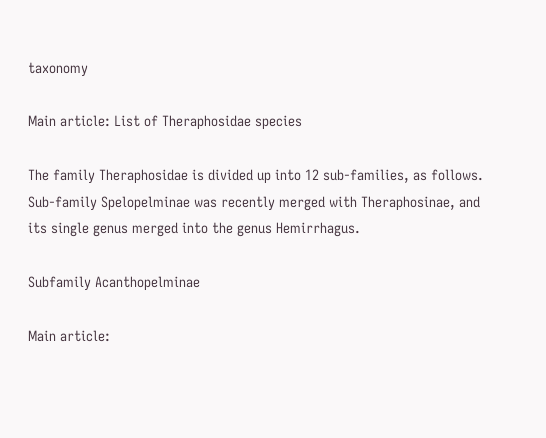taxonomy

Main article: List of Theraphosidae species

The family Theraphosidae is divided up into 12 sub-families, as follows. Sub-family Spelopelminae was recently merged with Theraphosinae, and its single genus merged into the genus Hemirrhagus.

Subfamily Acanthopelminae

Main article: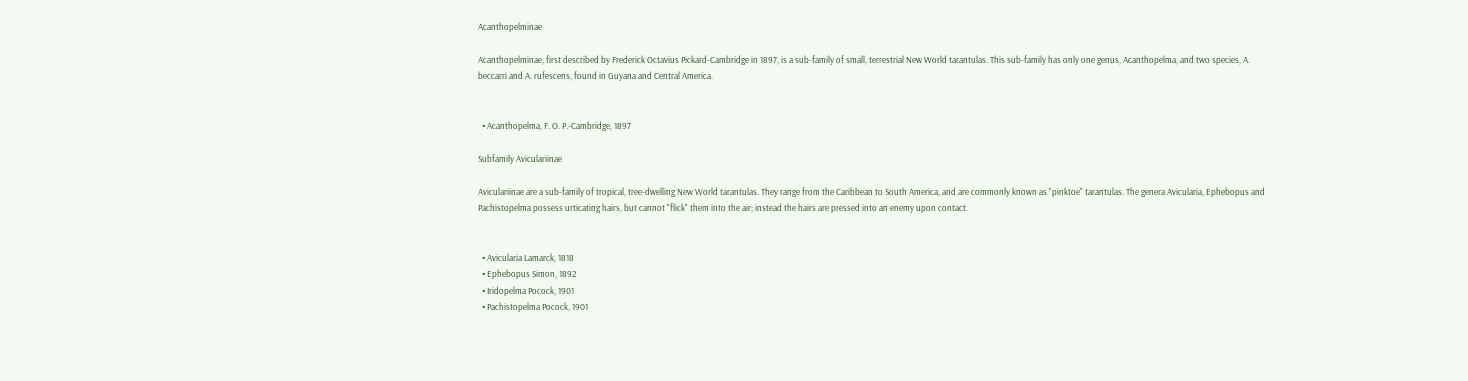Acanthopelminae

Acanthopelminae, first described by Frederick Octavius Pickard-Cambridge in 1897, is a sub-family of small, terrestrial New World tarantulas. This sub-family has only one genus, Acanthopelma, and two species, A. beccarri and A. rufescens, found in Guyana and Central America.


  • Acanthopelma, F. O. P.-Cambridge, 1897

Subfamily Aviculariinae

Aviculariinae are a sub-family of tropical, tree-dwelling New World tarantulas. They range from the Caribbean to South America, and are commonly known as "pinktoe" tarantulas. The genera Avicularia, Ephebopus and Pachistopelma possess urticating hairs, but cannot "flick" them into the air; instead the hairs are pressed into an enemy upon contact.


  • Avicularia Lamarck, 1818
  • Ephebopus Simon, 1892
  • Iridopelma Pocock, 1901
  • Pachistopelma Pocock, 1901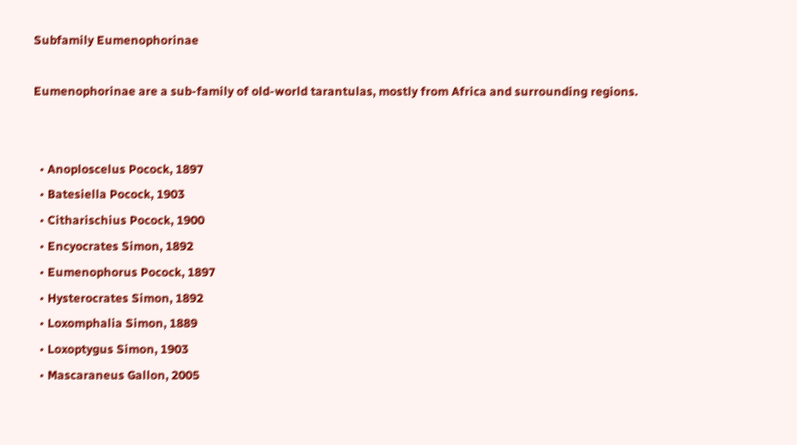Subfamily Eumenophorinae

Eumenophorinae are a sub-family of old-world tarantulas, mostly from Africa and surrounding regions.


  • Anoploscelus Pocock, 1897
  • Batesiella Pocock, 1903
  • Citharischius Pocock, 1900
  • Encyocrates Simon, 1892
  • Eumenophorus Pocock, 1897
  • Hysterocrates Simon, 1892
  • Loxomphalia Simon, 1889
  • Loxoptygus Simon, 1903
  • Mascaraneus Gallon, 2005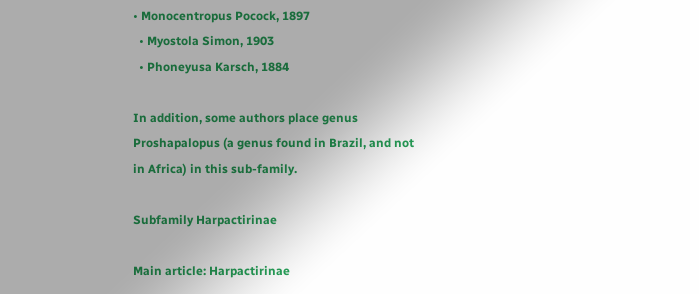• Monocentropus Pocock, 1897
  • Myostola Simon, 1903
  • Phoneyusa Karsch, 1884

In addition, some authors place genus Proshapalopus (a genus found in Brazil, and not in Africa) in this sub-family.

Subfamily Harpactirinae

Main article: Harpactirinae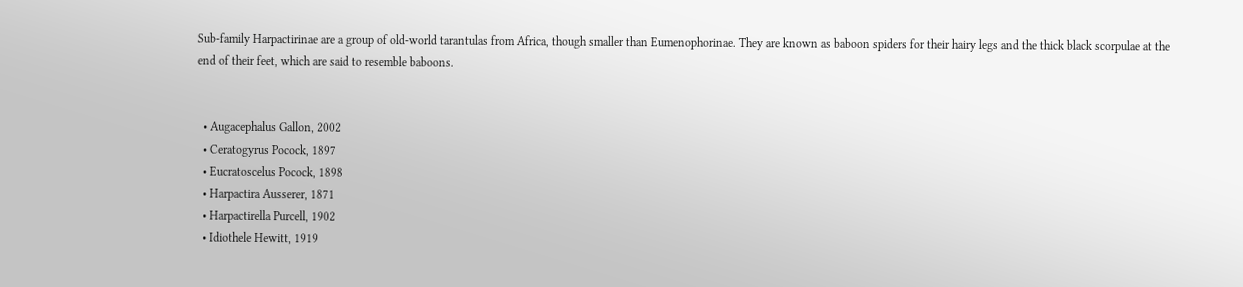Sub-family Harpactirinae are a group of old-world tarantulas from Africa, though smaller than Eumenophorinae. They are known as baboon spiders for their hairy legs and the thick black scorpulae at the end of their feet, which are said to resemble baboons.


  • Augacephalus Gallon, 2002
  • Ceratogyrus Pocock, 1897
  • Eucratoscelus Pocock, 1898
  • Harpactira Ausserer, 1871
  • Harpactirella Purcell, 1902
  • Idiothele Hewitt, 1919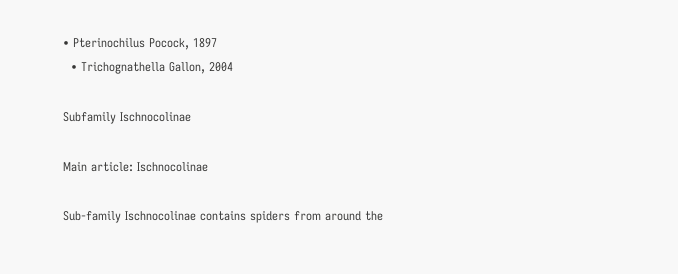• Pterinochilus Pocock, 1897
  • Trichognathella Gallon, 2004

Subfamily Ischnocolinae

Main article: Ischnocolinae

Sub-family Ischnocolinae contains spiders from around the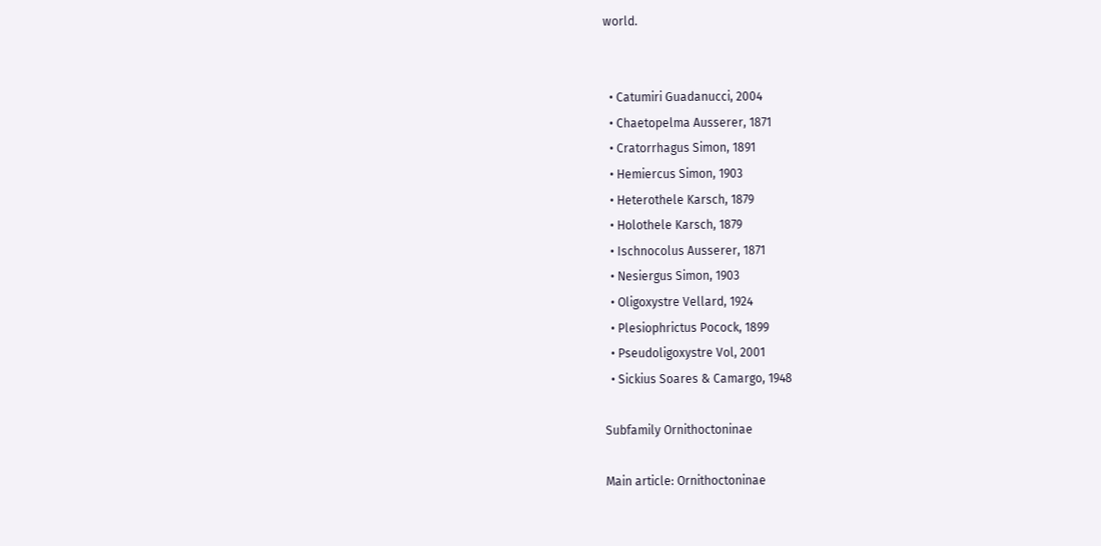world.


  • Catumiri Guadanucci, 2004
  • Chaetopelma Ausserer, 1871
  • Cratorrhagus Simon, 1891
  • Hemiercus Simon, 1903
  • Heterothele Karsch, 1879
  • Holothele Karsch, 1879
  • Ischnocolus Ausserer, 1871
  • Nesiergus Simon, 1903
  • Oligoxystre Vellard, 1924
  • Plesiophrictus Pocock, 1899
  • Pseudoligoxystre Vol, 2001
  • Sickius Soares & Camargo, 1948

Subfamily Ornithoctoninae

Main article: Ornithoctoninae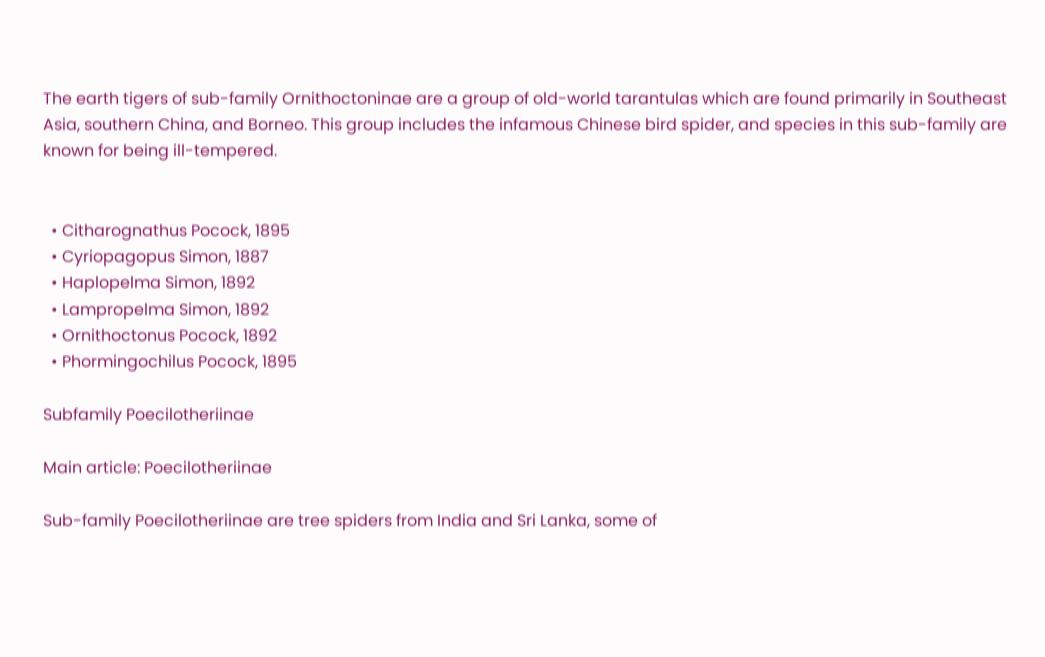The earth tigers of sub-family Ornithoctoninae are a group of old-world tarantulas which are found primarily in Southeast Asia, southern China, and Borneo. This group includes the infamous Chinese bird spider, and species in this sub-family are known for being ill-tempered.


  • Citharognathus Pocock, 1895
  • Cyriopagopus Simon, 1887
  • Haplopelma Simon, 1892
  • Lampropelma Simon, 1892
  • Ornithoctonus Pocock, 1892
  • Phormingochilus Pocock, 1895

Subfamily Poecilotheriinae

Main article: Poecilotheriinae

Sub-family Poecilotheriinae are tree spiders from India and Sri Lanka, some of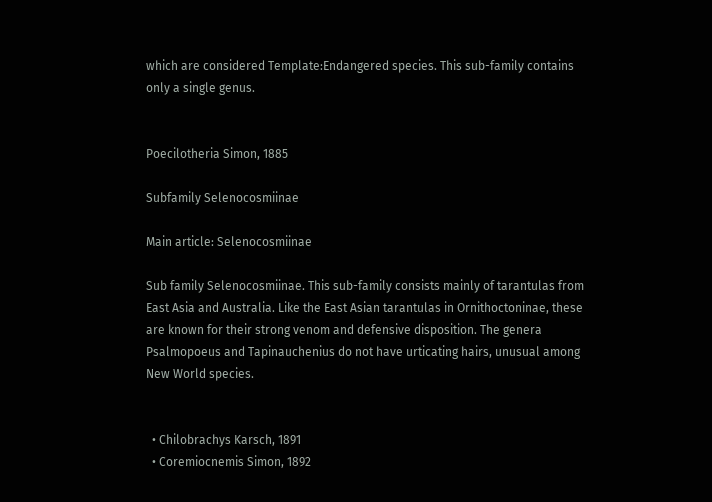which are considered Template:Endangered species. This sub-family contains only a single genus.


Poecilotheria Simon, 1885

Subfamily Selenocosmiinae

Main article: Selenocosmiinae

Sub family Selenocosmiinae. This sub-family consists mainly of tarantulas from East Asia and Australia. Like the East Asian tarantulas in Ornithoctoninae, these are known for their strong venom and defensive disposition. The genera Psalmopoeus and Tapinauchenius do not have urticating hairs, unusual among New World species.


  • Chilobrachys Karsch, 1891
  • Coremiocnemis Simon, 1892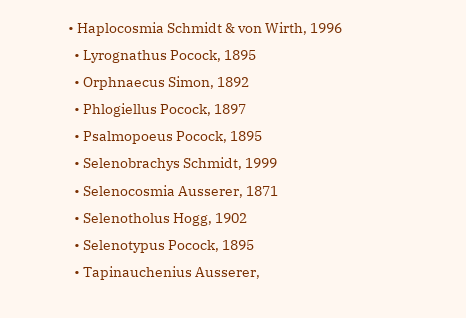• Haplocosmia Schmidt & von Wirth, 1996
  • Lyrognathus Pocock, 1895
  • Orphnaecus Simon, 1892
  • Phlogiellus Pocock, 1897
  • Psalmopoeus Pocock, 1895
  • Selenobrachys Schmidt, 1999
  • Selenocosmia Ausserer, 1871
  • Selenotholus Hogg, 1902
  • Selenotypus Pocock, 1895
  • Tapinauchenius Ausserer,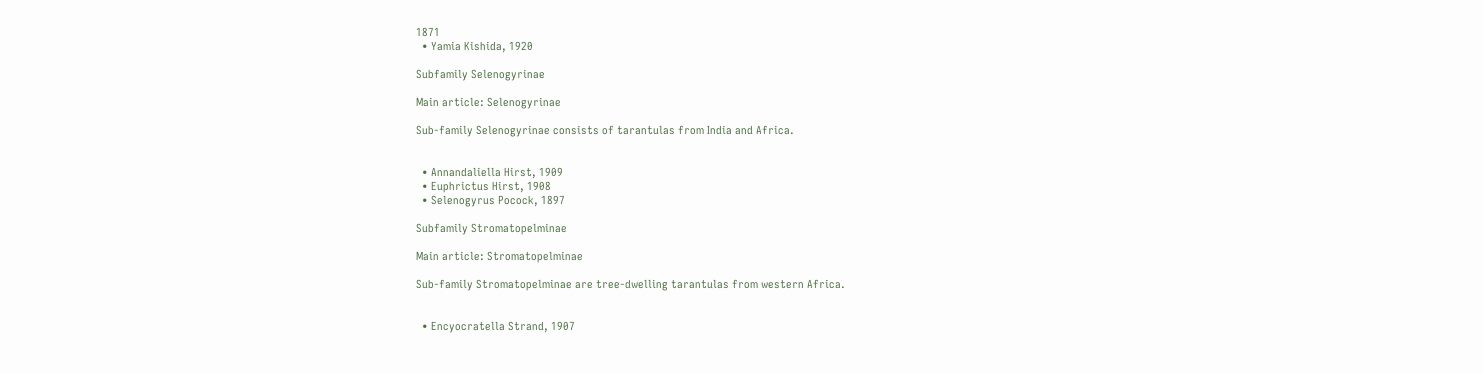1871
  • Yamia Kishida, 1920

Subfamily Selenogyrinae

Main article: Selenogyrinae

Sub-family Selenogyrinae consists of tarantulas from India and Africa.


  • Annandaliella Hirst, 1909
  • Euphrictus Hirst, 1908
  • Selenogyrus Pocock, 1897

Subfamily Stromatopelminae

Main article: Stromatopelminae

Sub-family Stromatopelminae are tree-dwelling tarantulas from western Africa.


  • Encyocratella Strand, 1907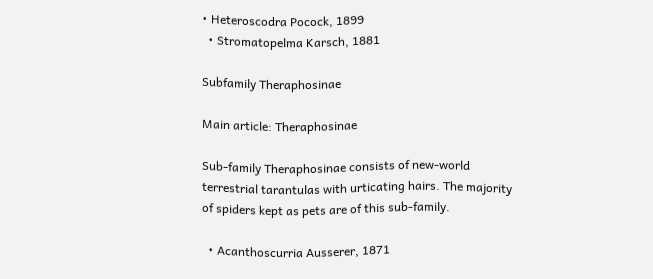• Heteroscodra Pocock, 1899
  • Stromatopelma Karsch, 1881

Subfamily Theraphosinae

Main article: Theraphosinae

Sub-family Theraphosinae consists of new-world terrestrial tarantulas with urticating hairs. The majority of spiders kept as pets are of this sub-family.

  • Acanthoscurria Ausserer, 1871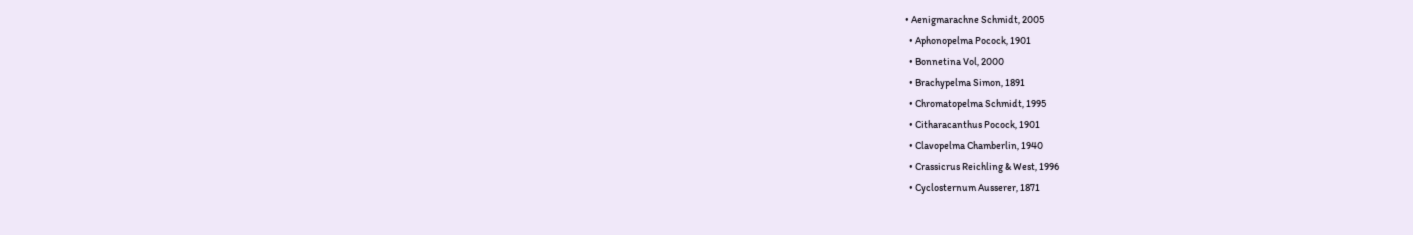• Aenigmarachne Schmidt, 2005
  • Aphonopelma Pocock, 1901
  • Bonnetina Vol, 2000
  • Brachypelma Simon, 1891
  • Chromatopelma Schmidt, 1995
  • Citharacanthus Pocock, 1901
  • Clavopelma Chamberlin, 1940
  • Crassicrus Reichling & West, 1996
  • Cyclosternum Ausserer, 1871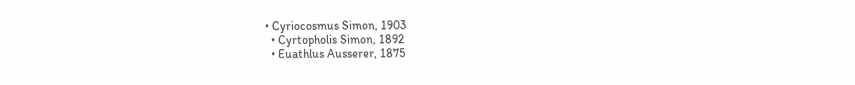• Cyriocosmus Simon, 1903
  • Cyrtopholis Simon, 1892
  • Euathlus Ausserer, 1875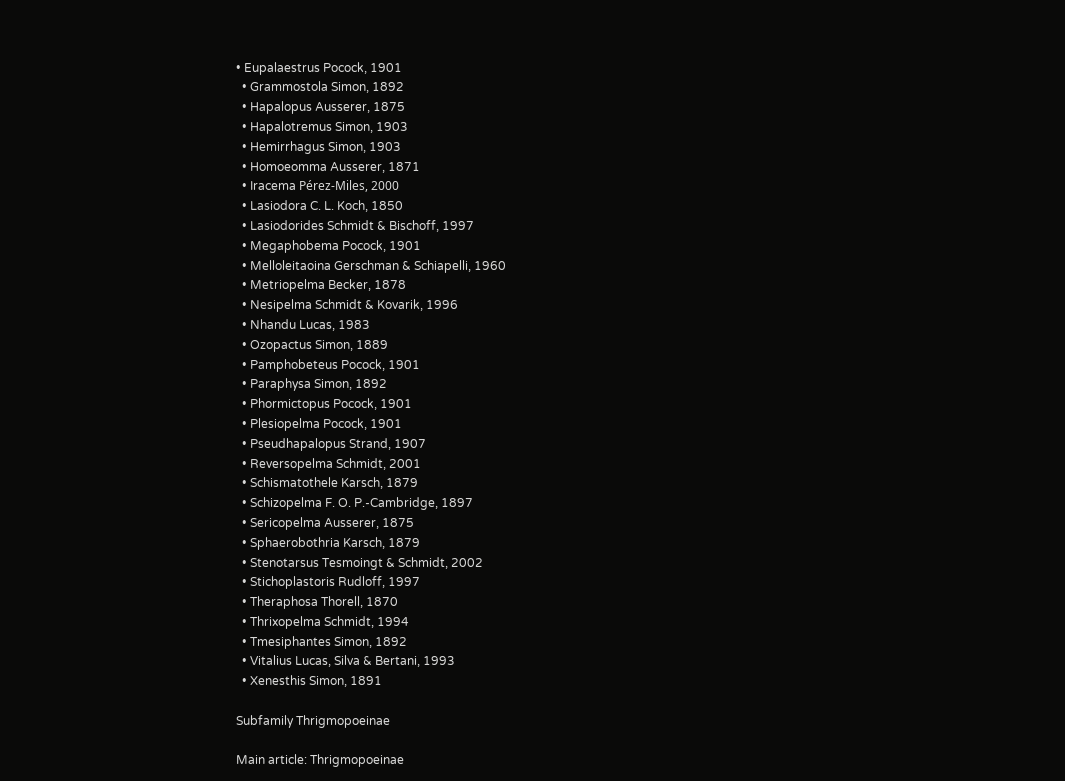• Eupalaestrus Pocock, 1901
  • Grammostola Simon, 1892
  • Hapalopus Ausserer, 1875
  • Hapalotremus Simon, 1903
  • Hemirrhagus Simon, 1903
  • Homoeomma Ausserer, 1871
  • Iracema Pérez-Miles, 2000
  • Lasiodora C. L. Koch, 1850
  • Lasiodorides Schmidt & Bischoff, 1997
  • Megaphobema Pocock, 1901
  • Melloleitaoina Gerschman & Schiapelli, 1960
  • Metriopelma Becker, 1878
  • Nesipelma Schmidt & Kovarik, 1996
  • Nhandu Lucas, 1983
  • Ozopactus Simon, 1889
  • Pamphobeteus Pocock, 1901
  • Paraphysa Simon, 1892
  • Phormictopus Pocock, 1901
  • Plesiopelma Pocock, 1901
  • Pseudhapalopus Strand, 1907
  • Reversopelma Schmidt, 2001
  • Schismatothele Karsch, 1879
  • Schizopelma F. O. P.-Cambridge, 1897
  • Sericopelma Ausserer, 1875
  • Sphaerobothria Karsch, 1879
  • Stenotarsus Tesmoingt & Schmidt, 2002
  • Stichoplastoris Rudloff, 1997
  • Theraphosa Thorell, 1870
  • Thrixopelma Schmidt, 1994
  • Tmesiphantes Simon, 1892
  • Vitalius Lucas, Silva & Bertani, 1993
  • Xenesthis Simon, 1891

Subfamily Thrigmopoeinae

Main article: Thrigmopoeinae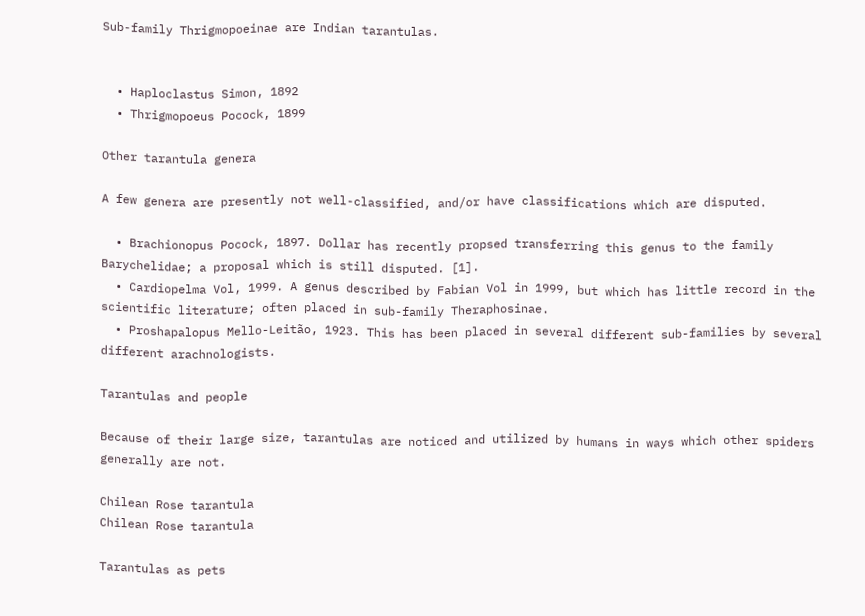Sub-family Thrigmopoeinae are Indian tarantulas.


  • Haploclastus Simon, 1892
  • Thrigmopoeus Pocock, 1899

Other tarantula genera

A few genera are presently not well-classified, and/or have classifications which are disputed.

  • Brachionopus Pocock, 1897. Dollar has recently propsed transferring this genus to the family Barychelidae; a proposal which is still disputed. [1].
  • Cardiopelma Vol, 1999. A genus described by Fabian Vol in 1999, but which has little record in the scientific literature; often placed in sub-family Theraphosinae.
  • Proshapalopus Mello-Leitão, 1923. This has been placed in several different sub-families by several different arachnologists.

Tarantulas and people

Because of their large size, tarantulas are noticed and utilized by humans in ways which other spiders generally are not.

Chilean Rose tarantula
Chilean Rose tarantula

Tarantulas as pets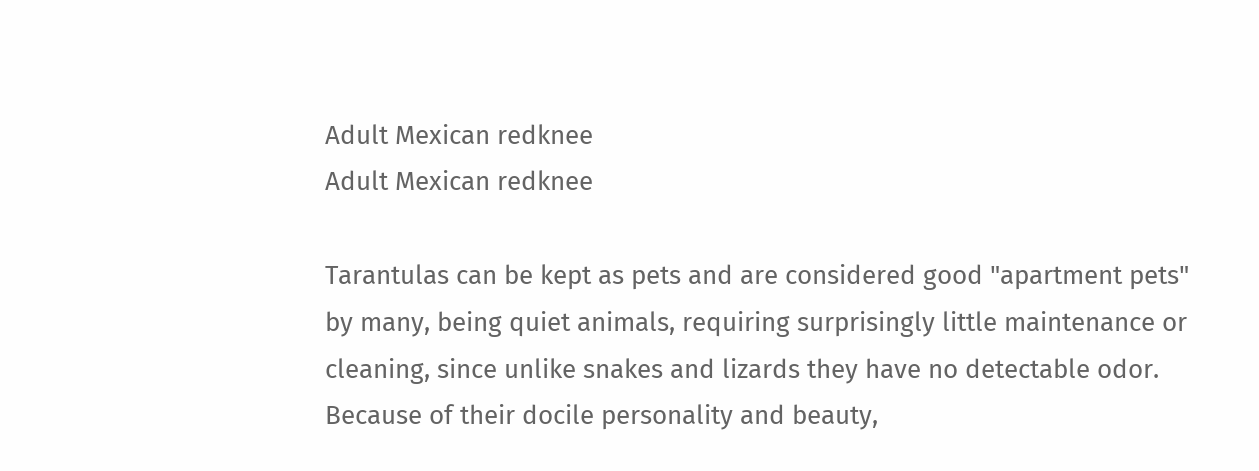Adult Mexican redknee
Adult Mexican redknee

Tarantulas can be kept as pets and are considered good "apartment pets" by many, being quiet animals, requiring surprisingly little maintenance or cleaning, since unlike snakes and lizards they have no detectable odor. Because of their docile personality and beauty,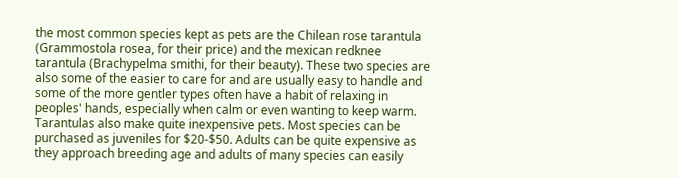the most common species kept as pets are the Chilean rose tarantula (Grammostola rosea, for their price) and the mexican redknee tarantula (Brachypelma smithi, for their beauty). These two species are also some of the easier to care for and are usually easy to handle and some of the more gentler types often have a habit of relaxing in peoples' hands, especially when calm or even wanting to keep warm. Tarantulas also make quite inexpensive pets. Most species can be purchased as juveniles for $20-$50. Adults can be quite expensive as they approach breeding age and adults of many species can easily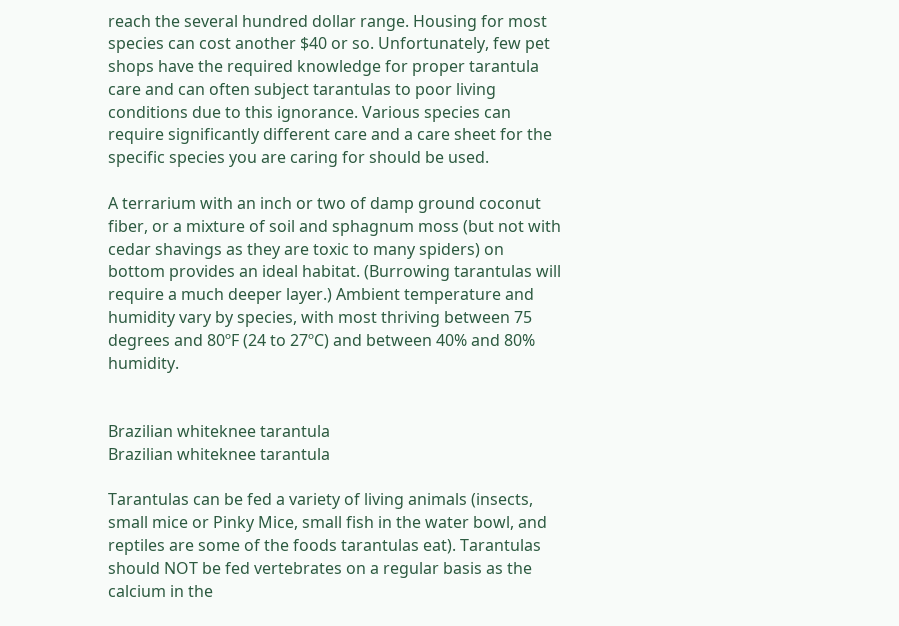reach the several hundred dollar range. Housing for most species can cost another $40 or so. Unfortunately, few pet shops have the required knowledge for proper tarantula care and can often subject tarantulas to poor living conditions due to this ignorance. Various species can require significantly different care and a care sheet for the specific species you are caring for should be used.

A terrarium with an inch or two of damp ground coconut fiber, or a mixture of soil and sphagnum moss (but not with cedar shavings as they are toxic to many spiders) on bottom provides an ideal habitat. (Burrowing tarantulas will require a much deeper layer.) Ambient temperature and humidity vary by species, with most thriving between 75 degrees and 80ºF (24 to 27ºC) and between 40% and 80% humidity.


Brazilian whiteknee tarantula
Brazilian whiteknee tarantula

Tarantulas can be fed a variety of living animals (insects, small mice or Pinky Mice, small fish in the water bowl, and reptiles are some of the foods tarantulas eat). Tarantulas should NOT be fed vertebrates on a regular basis as the calcium in the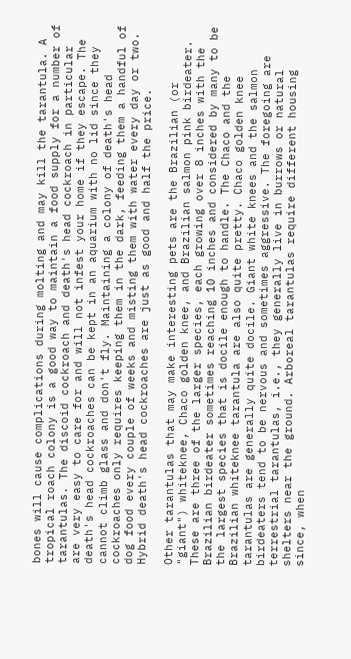bones will cause complications during molting and may kill the tarantula. A tropical roach colony is a good way to maintain a food supply for a number of tarantulas. The discoid cockroach and death's head cockroach in particular are very easy to care for and will not infest your home if they escape. The death's head cockroaches can be kept in an aquarium with no lid since they cannot climb glass and don't fly. Maintaining a colony of death's head cockroaches only requires keeping them in the dark, feeding them a handful of dog food every couple of weeks and misting them with water every day or two. Hybrid death's head cockroaches are just as good and half the price.

Other tarantulas that may make interesting pets are the Brazilian (or "giant") whiteknee, Chaco golden knee, and Brazilian salmon pink birdeater. These are three of the larger species, each growing over 8 inches with the Brazilian birdeater sometimes reaching 10 inches and considered by many to be the largest species that is docile enough to handle. The Chaco and the Brazilian whiteknee tarantula are also quite pretty. Chaco golden knee tarantulas are generally quite docile. Giant white knees and the salmon birdeaters tend to be nervous and sometimes aggressive. The foregoing are terrestrial tarantulas, i.e., they generally live in burrows or natural shelters near the ground. Arboreal tarantulas require different housing since, when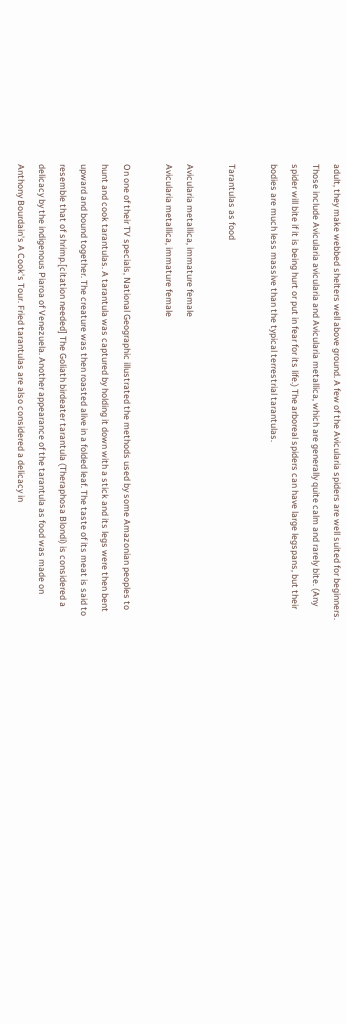adult, they make webbed shelters well above ground. A few of the Avicularia spiders are well suited for beginners. Those include Avicularia avicularia and Avicularia metallica, which are generally quite calm and rarely bite. (Any spider will bite if it is being hurt or put in fear for its life.) The arboreal spiders can have large legspans, but their bodies are much less massive than the typical terrestrial tarantulas.

Tarantulas as food

Avicularia metallica, immature female
Avicularia metallica, immature female

On one of their TV specials, National Geographic illustrated the methods used by some Amazonian peoples to hunt and cook tarantulas. A tarantula was captured by holding it down with a stick and its legs were then bent upward and bound together. The creature was then roasted alive in a folded leaf. The taste of its meat is said to resemble that of shrimp.[citation needed] The Goliath birdeater tarantula (Theraphosa Blondi) is considered a delicacy by the indigenous Piaroa of Venezuela. Another appearance of the tarantula as food was made on Anthony Bourdain's A Cook's Tour. Fried tarantulas are also considered a delicacy in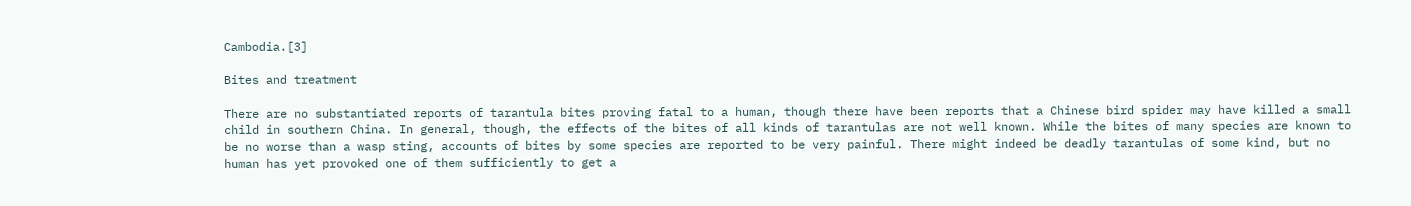Cambodia.[3]

Bites and treatment

There are no substantiated reports of tarantula bites proving fatal to a human, though there have been reports that a Chinese bird spider may have killed a small child in southern China. In general, though, the effects of the bites of all kinds of tarantulas are not well known. While the bites of many species are known to be no worse than a wasp sting, accounts of bites by some species are reported to be very painful. There might indeed be deadly tarantulas of some kind, but no human has yet provoked one of them sufficiently to get a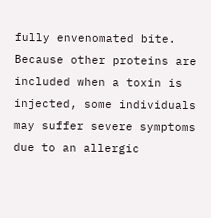fully envenomated bite. Because other proteins are included when a toxin is injected, some individuals may suffer severe symptoms due to an allergic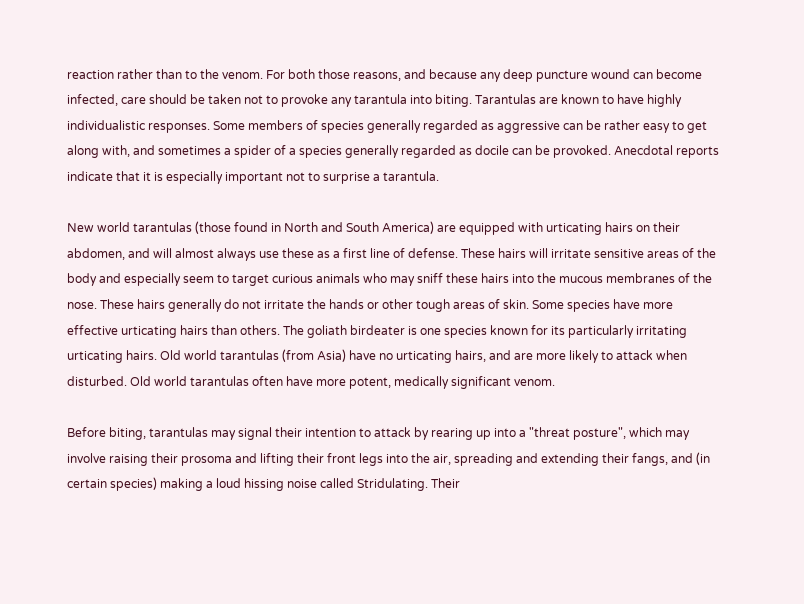reaction rather than to the venom. For both those reasons, and because any deep puncture wound can become infected, care should be taken not to provoke any tarantula into biting. Tarantulas are known to have highly individualistic responses. Some members of species generally regarded as aggressive can be rather easy to get along with, and sometimes a spider of a species generally regarded as docile can be provoked. Anecdotal reports indicate that it is especially important not to surprise a tarantula.

New world tarantulas (those found in North and South America) are equipped with urticating hairs on their abdomen, and will almost always use these as a first line of defense. These hairs will irritate sensitive areas of the body and especially seem to target curious animals who may sniff these hairs into the mucous membranes of the nose. These hairs generally do not irritate the hands or other tough areas of skin. Some species have more effective urticating hairs than others. The goliath birdeater is one species known for its particularly irritating urticating hairs. Old world tarantulas (from Asia) have no urticating hairs, and are more likely to attack when disturbed. Old world tarantulas often have more potent, medically significant venom.

Before biting, tarantulas may signal their intention to attack by rearing up into a "threat posture", which may involve raising their prosoma and lifting their front legs into the air, spreading and extending their fangs, and (in certain species) making a loud hissing noise called Stridulating. Their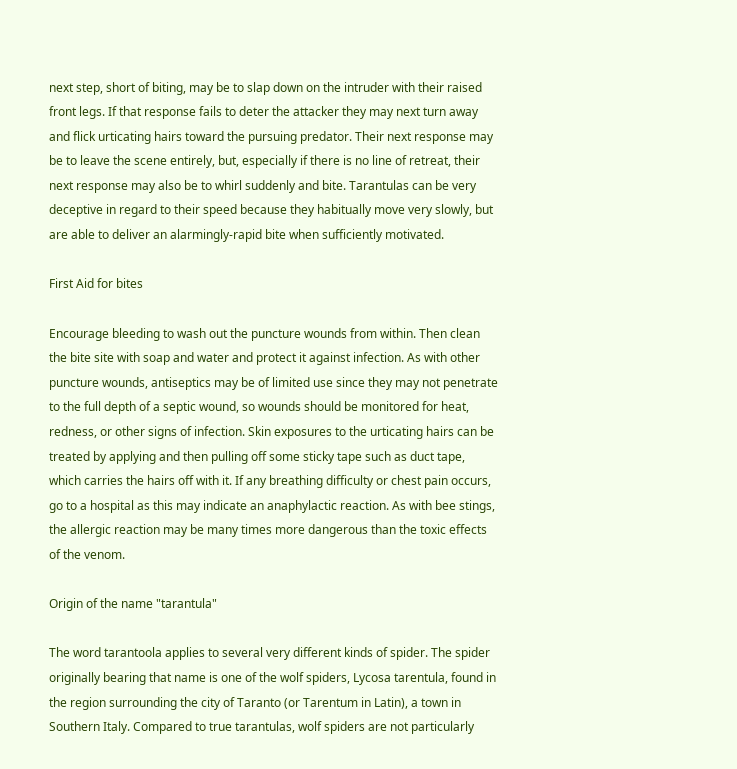next step, short of biting, may be to slap down on the intruder with their raised front legs. If that response fails to deter the attacker they may next turn away and flick urticating hairs toward the pursuing predator. Their next response may be to leave the scene entirely, but, especially if there is no line of retreat, their next response may also be to whirl suddenly and bite. Tarantulas can be very deceptive in regard to their speed because they habitually move very slowly, but are able to deliver an alarmingly-rapid bite when sufficiently motivated.

First Aid for bites

Encourage bleeding to wash out the puncture wounds from within. Then clean the bite site with soap and water and protect it against infection. As with other puncture wounds, antiseptics may be of limited use since they may not penetrate to the full depth of a septic wound, so wounds should be monitored for heat, redness, or other signs of infection. Skin exposures to the urticating hairs can be treated by applying and then pulling off some sticky tape such as duct tape, which carries the hairs off with it. If any breathing difficulty or chest pain occurs, go to a hospital as this may indicate an anaphylactic reaction. As with bee stings, the allergic reaction may be many times more dangerous than the toxic effects of the venom.

Origin of the name "tarantula"

The word tarantoola applies to several very different kinds of spider. The spider originally bearing that name is one of the wolf spiders, Lycosa tarentula, found in the region surrounding the city of Taranto (or Tarentum in Latin), a town in Southern Italy. Compared to true tarantulas, wolf spiders are not particularly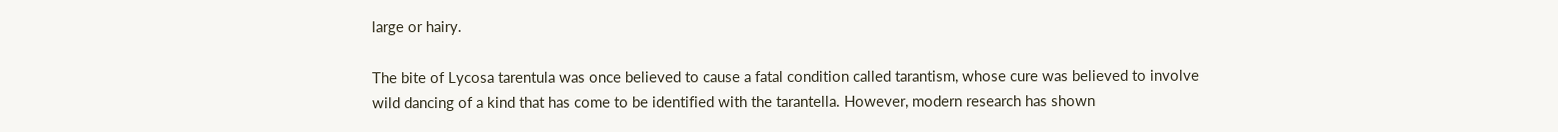large or hairy.

The bite of Lycosa tarentula was once believed to cause a fatal condition called tarantism, whose cure was believed to involve wild dancing of a kind that has come to be identified with the tarantella. However, modern research has shown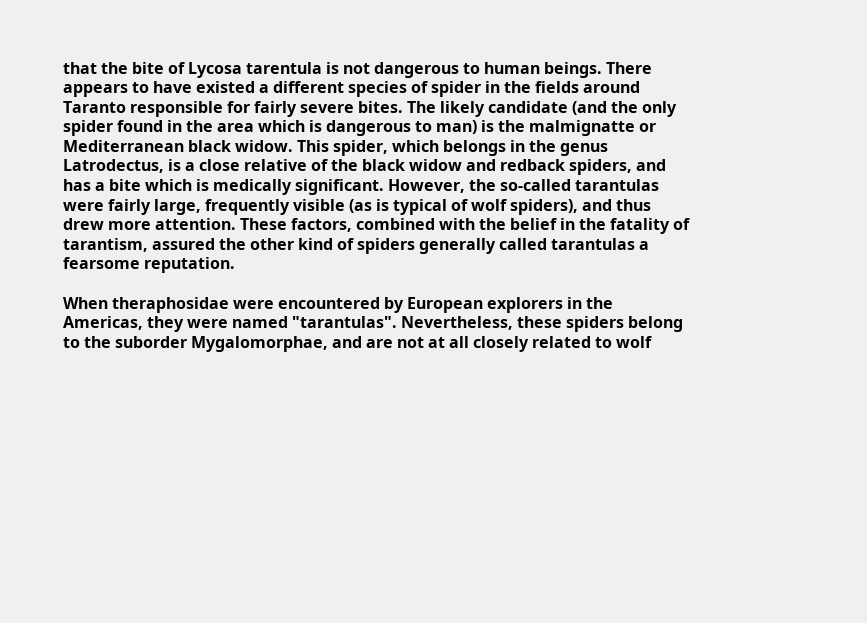that the bite of Lycosa tarentula is not dangerous to human beings. There appears to have existed a different species of spider in the fields around Taranto responsible for fairly severe bites. The likely candidate (and the only spider found in the area which is dangerous to man) is the malmignatte or Mediterranean black widow. This spider, which belongs in the genus Latrodectus, is a close relative of the black widow and redback spiders, and has a bite which is medically significant. However, the so-called tarantulas were fairly large, frequently visible (as is typical of wolf spiders), and thus drew more attention. These factors, combined with the belief in the fatality of tarantism, assured the other kind of spiders generally called tarantulas a fearsome reputation.

When theraphosidae were encountered by European explorers in the Americas, they were named "tarantulas". Nevertheless, these spiders belong to the suborder Mygalomorphae, and are not at all closely related to wolf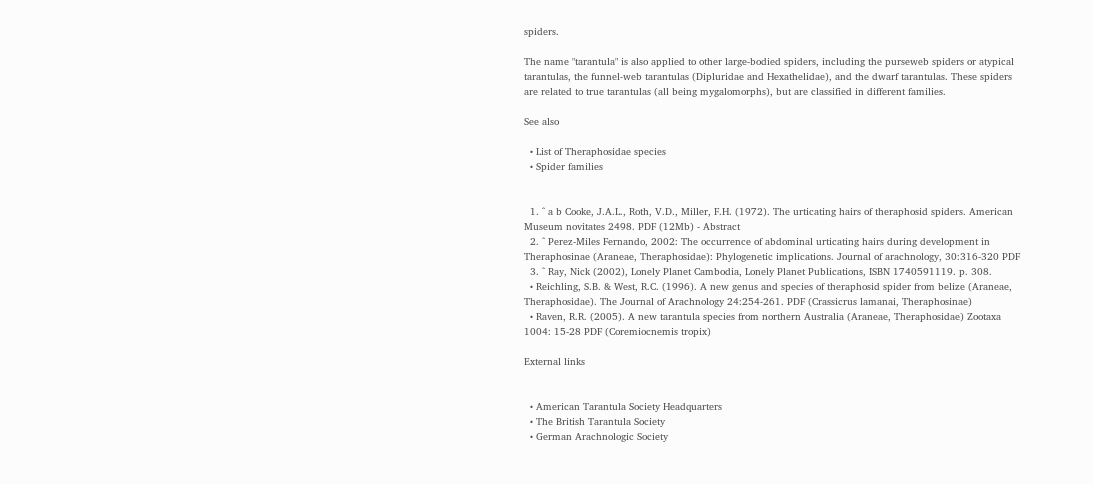spiders.

The name "tarantula" is also applied to other large-bodied spiders, including the purseweb spiders or atypical tarantulas, the funnel-web tarantulas (Dipluridae and Hexathelidae), and the dwarf tarantulas. These spiders are related to true tarantulas (all being mygalomorphs), but are classified in different families.

See also

  • List of Theraphosidae species
  • Spider families


  1. ^ a b Cooke, J.A.L., Roth, V.D., Miller, F.H. (1972). The urticating hairs of theraphosid spiders. American Museum novitates 2498. PDF (12Mb) - Abstract
  2. ^ Perez-Miles Fernando, 2002: The occurrence of abdominal urticating hairs during development in Theraphosinae (Araneae, Theraphosidae): Phylogenetic implications. Journal of arachnology, 30:316-320 PDF
  3. ^ Ray, Nick (2002), Lonely Planet Cambodia, Lonely Planet Publications, ISBN 1740591119. p. 308.
  • Reichling, S.B. & West, R.C. (1996). A new genus and species of theraphosid spider from belize (Araneae, Theraphosidae). The Journal of Arachnology 24:254-261. PDF (Crassicrus lamanai, Theraphosinae)
  • Raven, R.R. (2005). A new tarantula species from northern Australia (Araneae, Theraphosidae) Zootaxa 1004: 15-28 PDF (Coremiocnemis tropix)

External links


  • American Tarantula Society Headquarters
  • The British Tarantula Society
  • German Arachnologic Society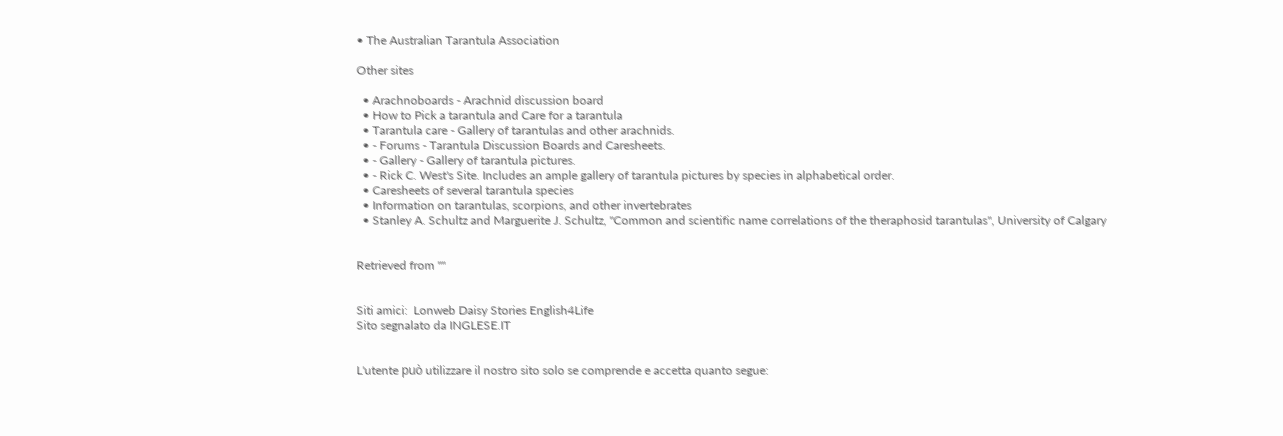• The Australian Tarantula Association

Other sites

  • Arachnoboards - Arachnid discussion board
  • How to Pick a tarantula and Care for a tarantula
  • Tarantula care - Gallery of tarantulas and other arachnids.
  • - Forums - Tarantula Discussion Boards and Caresheets.
  • - Gallery - Gallery of tarantula pictures.
  • - Rick C. West's Site. Includes an ample gallery of tarantula pictures by species in alphabetical order.
  • Caresheets of several tarantula species
  • Information on tarantulas, scorpions, and other invertebrates
  • Stanley A. Schultz and Marguerite J. Schultz, "Common and scientific name correlations of the theraphosid tarantulas", University of Calgary


Retrieved from ""


Siti amici:  Lonweb Daisy Stories English4Life
Sito segnalato da INGLESE.IT


L'utente può utilizzare il nostro sito solo se comprende e accetta quanto segue: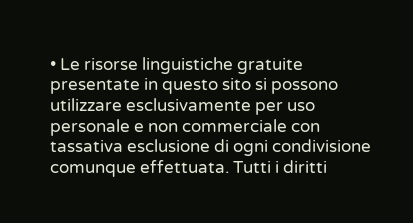• Le risorse linguistiche gratuite presentate in questo sito si possono utilizzare esclusivamente per uso personale e non commerciale con tassativa esclusione di ogni condivisione comunque effettuata. Tutti i diritti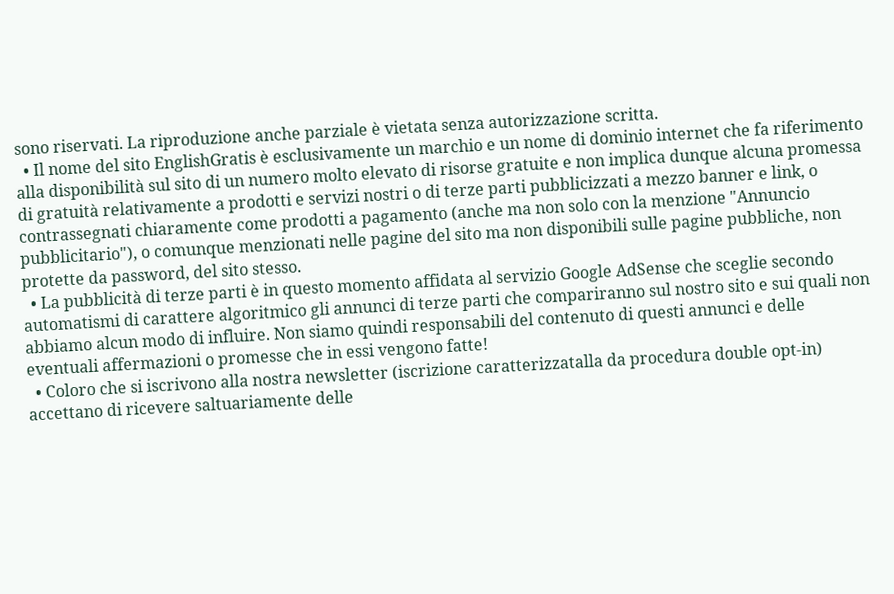sono riservati. La riproduzione anche parziale è vietata senza autorizzazione scritta.
  • Il nome del sito EnglishGratis è esclusivamente un marchio e un nome di dominio internet che fa riferimento alla disponibilità sul sito di un numero molto elevato di risorse gratuite e non implica dunque alcuna promessa di gratuità relativamente a prodotti e servizi nostri o di terze parti pubblicizzati a mezzo banner e link, o contrassegnati chiaramente come prodotti a pagamento (anche ma non solo con la menzione "Annuncio pubblicitario"), o comunque menzionati nelle pagine del sito ma non disponibili sulle pagine pubbliche, non protette da password, del sito stesso.
  • La pubblicità di terze parti è in questo momento affidata al servizio Google AdSense che sceglie secondo automatismi di carattere algoritmico gli annunci di terze parti che compariranno sul nostro sito e sui quali non abbiamo alcun modo di influire. Non siamo quindi responsabili del contenuto di questi annunci e delle eventuali affermazioni o promesse che in essi vengono fatte!
  • Coloro che si iscrivono alla nostra newsletter (iscrizione caratterizzatalla da procedura double opt-in) accettano di ricevere saltuariamente delle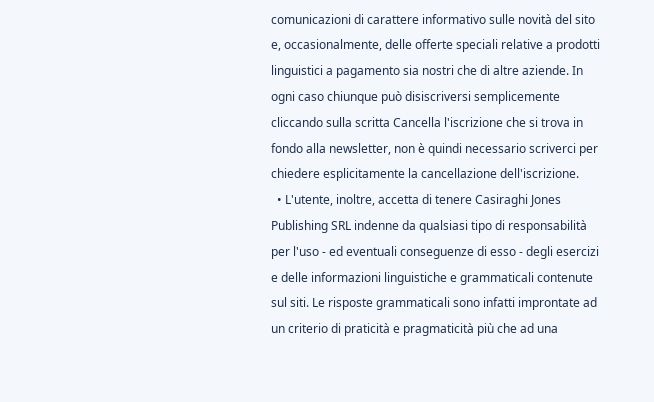comunicazioni di carattere informativo sulle novità del sito e, occasionalmente, delle offerte speciali relative a prodotti linguistici a pagamento sia nostri che di altre aziende. In ogni caso chiunque può disiscriversi semplicemente cliccando sulla scritta Cancella l'iscrizione che si trova in fondo alla newsletter, non è quindi necessario scriverci per chiedere esplicitamente la cancellazione dell'iscrizione.
  • L'utente, inoltre, accetta di tenere Casiraghi Jones Publishing SRL indenne da qualsiasi tipo di responsabilità per l'uso - ed eventuali conseguenze di esso - degli esercizi e delle informazioni linguistiche e grammaticali contenute sul siti. Le risposte grammaticali sono infatti improntate ad un criterio di praticità e pragmaticità più che ad una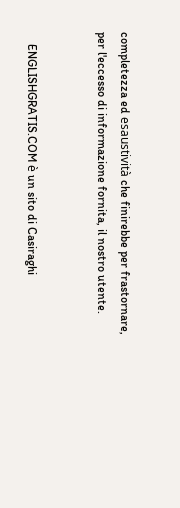completezza ed esaustività che finirebbe per frastornare, per l'eccesso di informazione fornita, il nostro utente.


    ENGLISHGRATIS.COM è un sito di Casiraghi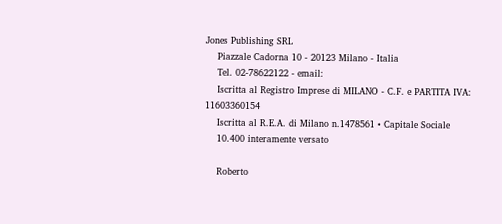Jones Publishing SRL
    Piazzale Cadorna 10 - 20123 Milano - Italia
    Tel. 02-78622122 - email:
    Iscritta al Registro Imprese di MILANO - C.F. e PARTITA IVA: 11603360154
    Iscritta al R.E.A. di Milano n.1478561 • Capitale Sociale
    10.400 interamente versato

    Roberto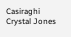Casiraghi                                                                                Crystal Jones